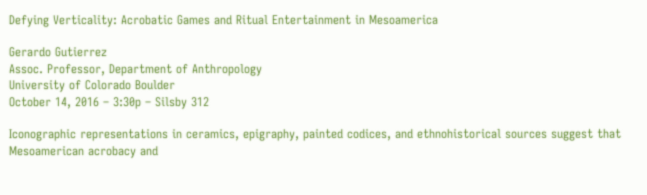Defying Verticality: Acrobatic Games and Ritual Entertainment in Mesoamerica

Gerardo Gutierrez
Assoc. Professor, Department of Anthropology
University of Colorado Boulder
October 14, 2016 – 3:30p – Silsby 312

Iconographic representations in ceramics, epigraphy, painted codices, and ethnohistorical sources suggest that Mesoamerican acrobacy and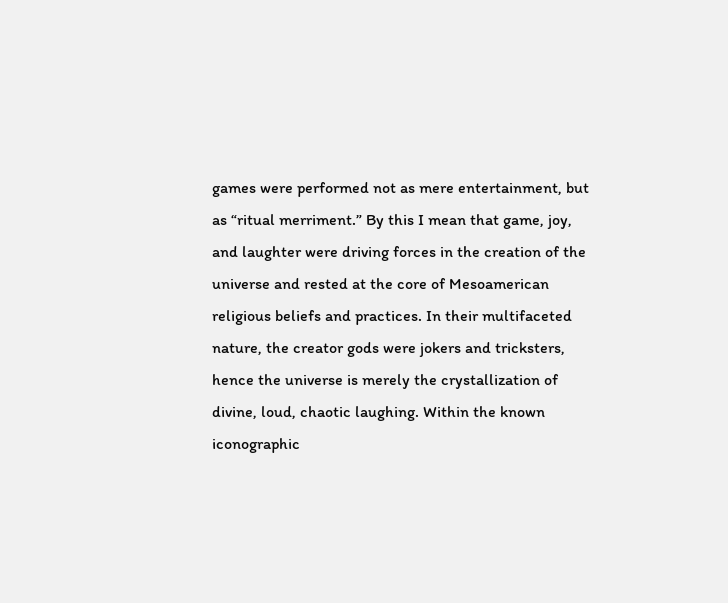games were performed not as mere entertainment, but as “ritual merriment.” By this I mean that game, joy, and laughter were driving forces in the creation of the universe and rested at the core of Mesoamerican religious beliefs and practices. In their multifaceted nature, the creator gods were jokers and tricksters, hence the universe is merely the crystallization of divine, loud, chaotic laughing. Within the known iconographic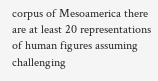corpus of Mesoamerica there are at least 20 representations of human figures assuming challenging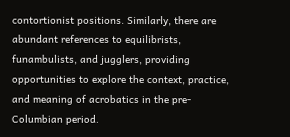contortionist positions. Similarly, there are abundant references to equilibrists, funambulists, and jugglers, providing opportunities to explore the context, practice, and meaning of acrobatics in the pre-Columbian period.